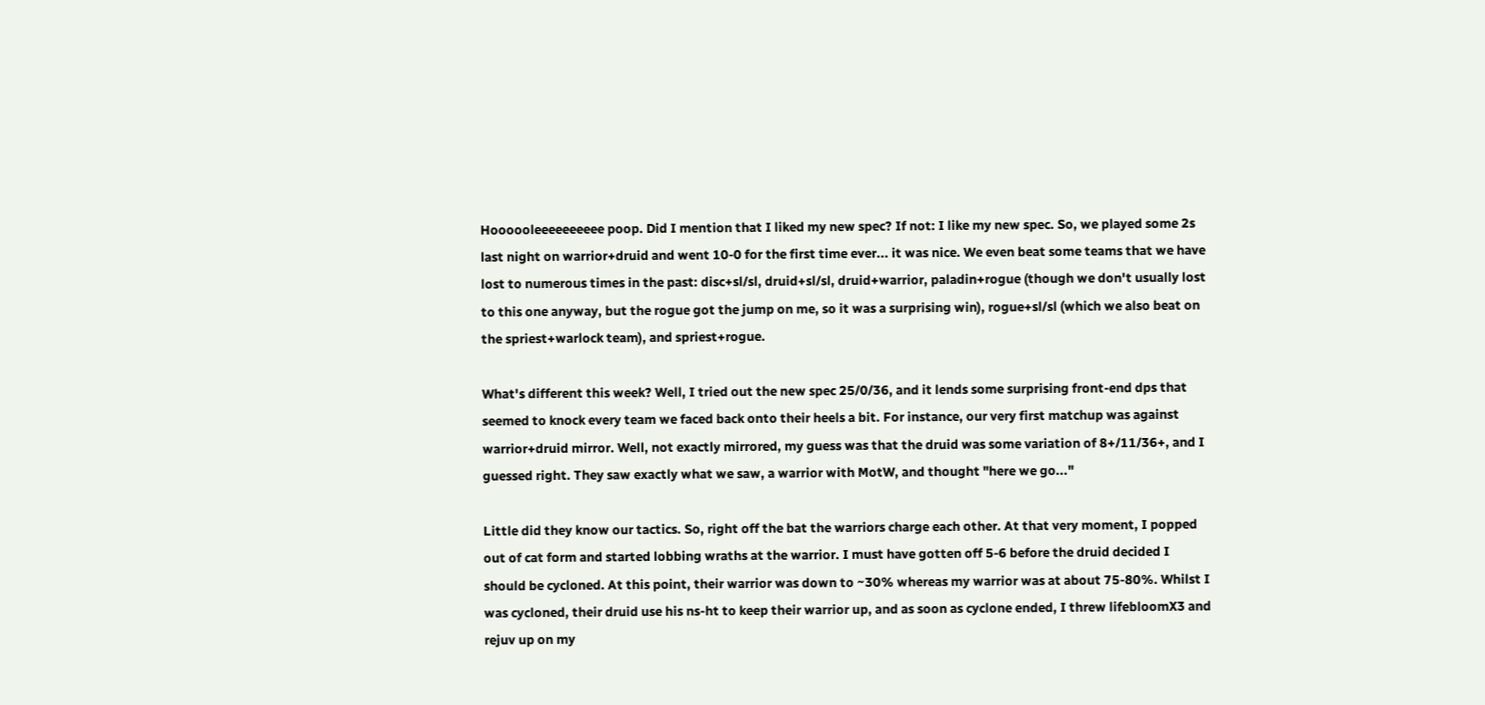Hoooooleeeeeeeeee poop. Did I mention that I liked my new spec? If not: I like my new spec. So, we played some 2s last night on warrior+druid and went 10-0 for the first time ever... it was nice. We even beat some teams that we have lost to numerous times in the past: disc+sl/sl, druid+sl/sl, druid+warrior, paladin+rogue (though we don't usually lost to this one anyway, but the rogue got the jump on me, so it was a surprising win), rogue+sl/sl (which we also beat on the spriest+warlock team), and spriest+rogue.

What's different this week? Well, I tried out the new spec 25/0/36, and it lends some surprising front-end dps that seemed to knock every team we faced back onto their heels a bit. For instance, our very first matchup was against warrior+druid mirror. Well, not exactly mirrored, my guess was that the druid was some variation of 8+/11/36+, and I guessed right. They saw exactly what we saw, a warrior with MotW, and thought "here we go..."

Little did they know our tactics. So, right off the bat the warriors charge each other. At that very moment, I popped out of cat form and started lobbing wraths at the warrior. I must have gotten off 5-6 before the druid decided I should be cycloned. At this point, their warrior was down to ~30% whereas my warrior was at about 75-80%. Whilst I was cycloned, their druid use his ns-ht to keep their warrior up, and as soon as cyclone ended, I threw lifebloomX3 and rejuv up on my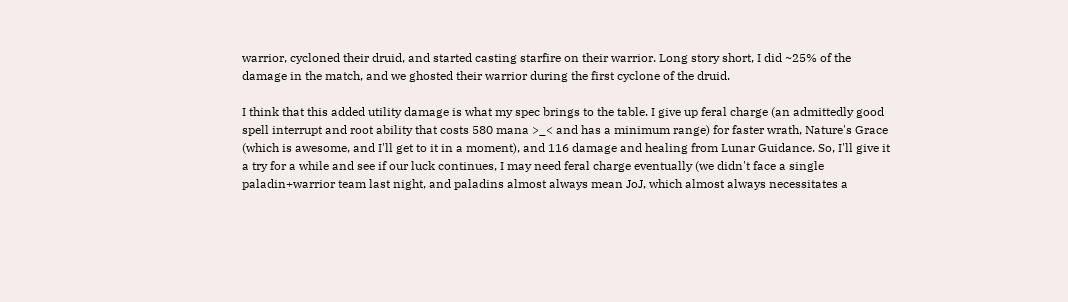warrior, cycloned their druid, and started casting starfire on their warrior. Long story short, I did ~25% of the damage in the match, and we ghosted their warrior during the first cyclone of the druid.

I think that this added utility damage is what my spec brings to the table. I give up feral charge (an admittedly good spell interrupt and root ability that costs 580 mana >_< and has a minimum range) for faster wrath, Nature's Grace (which is awesome, and I'll get to it in a moment), and 116 damage and healing from Lunar Guidance. So, I'll give it a try for a while and see if our luck continues, I may need feral charge eventually (we didn't face a single paladin+warrior team last night, and paladins almost always mean JoJ, which almost always necessitates a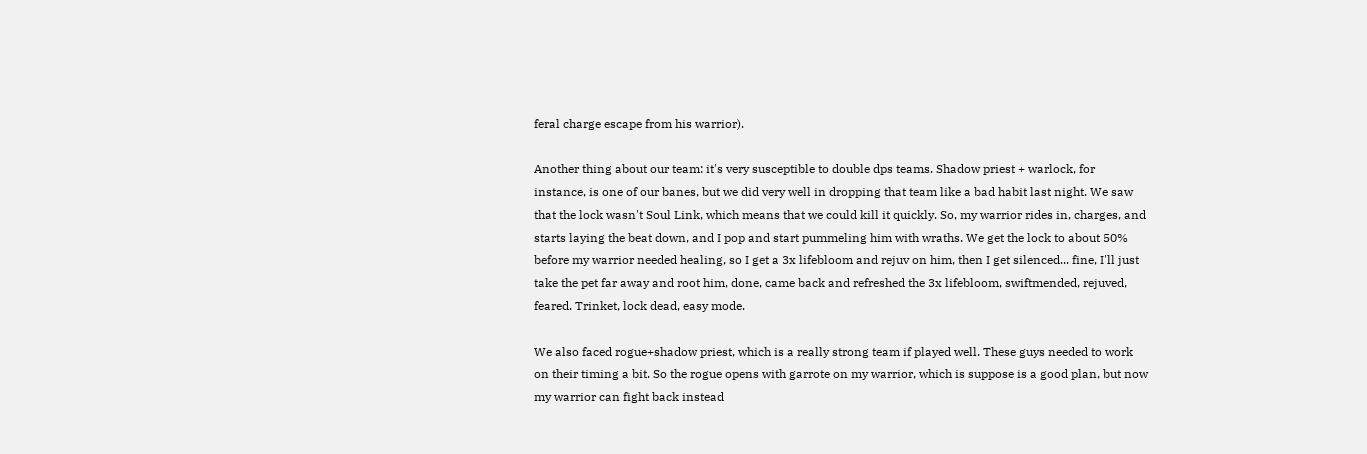feral charge escape from his warrior).

Another thing about our team: it's very susceptible to double dps teams. Shadow priest + warlock, for instance, is one of our banes, but we did very well in dropping that team like a bad habit last night. We saw that the lock wasn't Soul Link, which means that we could kill it quickly. So, my warrior rides in, charges, and starts laying the beat down, and I pop and start pummeling him with wraths. We get the lock to about 50% before my warrior needed healing, so I get a 3x lifebloom and rejuv on him, then I get silenced... fine, I'll just take the pet far away and root him, done, came back and refreshed the 3x lifebloom, swiftmended, rejuved, feared. Trinket, lock dead, easy mode.

We also faced rogue+shadow priest, which is a really strong team if played well. These guys needed to work on their timing a bit. So the rogue opens with garrote on my warrior, which is suppose is a good plan, but now my warrior can fight back instead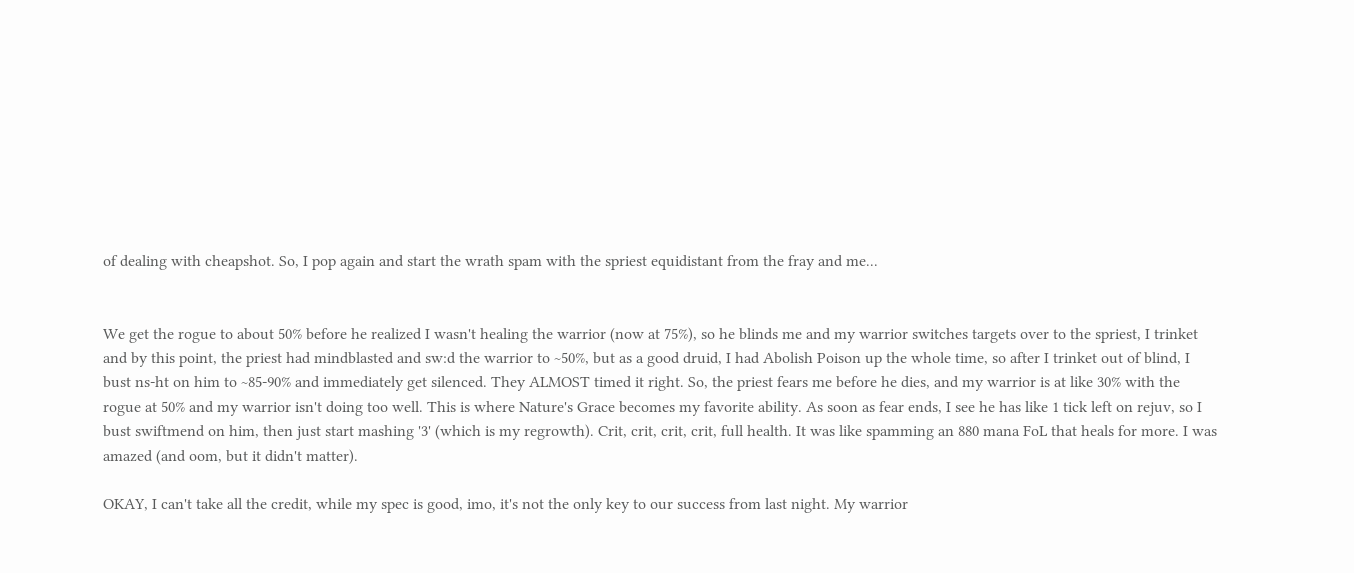of dealing with cheapshot. So, I pop again and start the wrath spam with the spriest equidistant from the fray and me...


We get the rogue to about 50% before he realized I wasn't healing the warrior (now at 75%), so he blinds me and my warrior switches targets over to the spriest, I trinket and by this point, the priest had mindblasted and sw:d the warrior to ~50%, but as a good druid, I had Abolish Poison up the whole time, so after I trinket out of blind, I bust ns-ht on him to ~85-90% and immediately get silenced. They ALMOST timed it right. So, the priest fears me before he dies, and my warrior is at like 30% with the rogue at 50% and my warrior isn't doing too well. This is where Nature's Grace becomes my favorite ability. As soon as fear ends, I see he has like 1 tick left on rejuv, so I bust swiftmend on him, then just start mashing '3' (which is my regrowth). Crit, crit, crit, crit, full health. It was like spamming an 880 mana FoL that heals for more. I was amazed (and oom, but it didn't matter).

OKAY, I can't take all the credit, while my spec is good, imo, it's not the only key to our success from last night. My warrior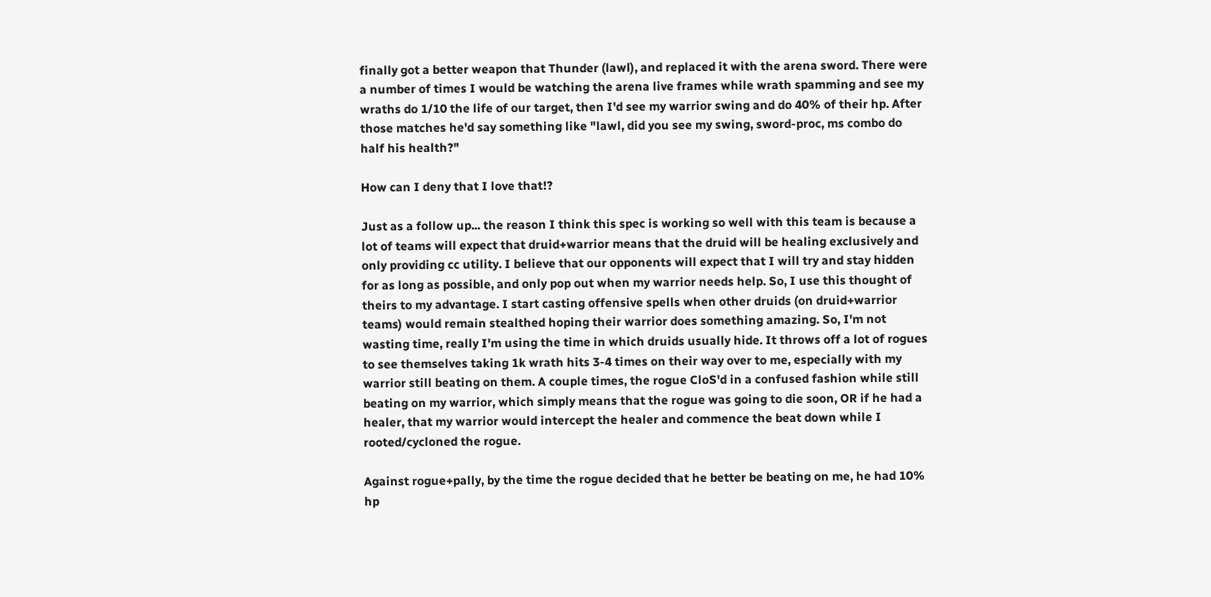finally got a better weapon that Thunder (lawl), and replaced it with the arena sword. There were a number of times I would be watching the arena live frames while wrath spamming and see my wraths do 1/10 the life of our target, then I'd see my warrior swing and do 40% of their hp. After those matches he'd say something like "lawl, did you see my swing, sword-proc, ms combo do half his health?"

How can I deny that I love that!?

Just as a follow up... the reason I think this spec is working so well with this team is because a lot of teams will expect that druid+warrior means that the druid will be healing exclusively and only providing cc utility. I believe that our opponents will expect that I will try and stay hidden for as long as possible, and only pop out when my warrior needs help. So, I use this thought of theirs to my advantage. I start casting offensive spells when other druids (on druid+warrior teams) would remain stealthed hoping their warrior does something amazing. So, I'm not wasting time, really I'm using the time in which druids usually hide. It throws off a lot of rogues to see themselves taking 1k wrath hits 3-4 times on their way over to me, especially with my warrior still beating on them. A couple times, the rogue CloS'd in a confused fashion while still beating on my warrior, which simply means that the rogue was going to die soon, OR if he had a healer, that my warrior would intercept the healer and commence the beat down while I rooted/cycloned the rogue.

Against rogue+pally, by the time the rogue decided that he better be beating on me, he had 10% hp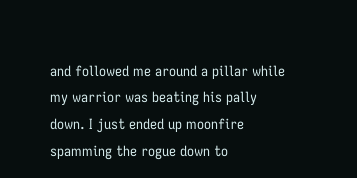and followed me around a pillar while my warrior was beating his pally down. I just ended up moonfire spamming the rogue down to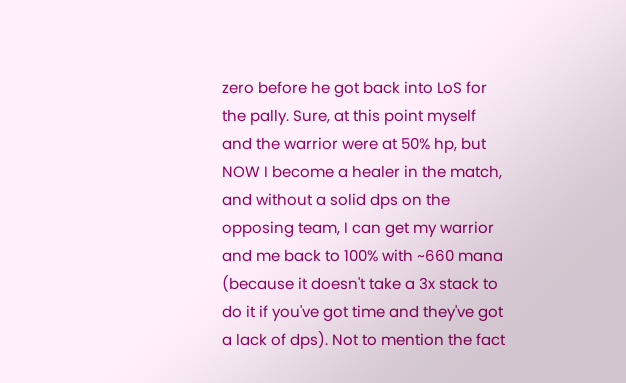zero before he got back into LoS for the pally. Sure, at this point myself and the warrior were at 50% hp, but NOW I become a healer in the match, and without a solid dps on the opposing team, I can get my warrior and me back to 100% with ~660 mana (because it doesn't take a 3x stack to do it if you've got time and they've got a lack of dps). Not to mention the fact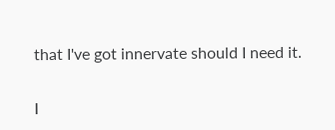that I've got innervate should I need it.

I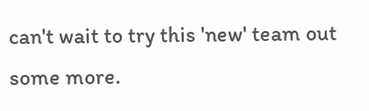can't wait to try this 'new' team out some more.